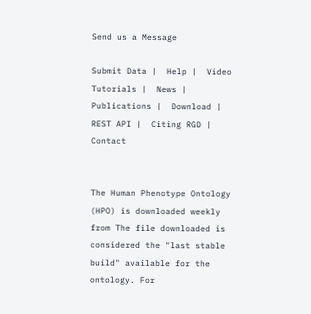Send us a Message

Submit Data |  Help |  Video Tutorials |  News |  Publications |  Download |  REST API |  Citing RGD |  Contact


The Human Phenotype Ontology (HPO) is downloaded weekly from The file downloaded is considered the "last stable build" available for the ontology. For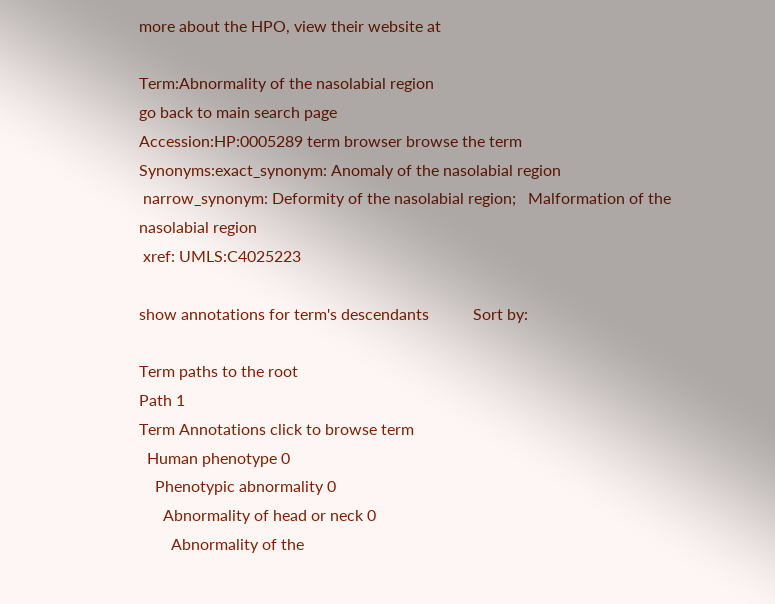more about the HPO, view their website at

Term:Abnormality of the nasolabial region
go back to main search page
Accession:HP:0005289 term browser browse the term
Synonyms:exact_synonym: Anomaly of the nasolabial region
 narrow_synonym: Deformity of the nasolabial region;   Malformation of the nasolabial region
 xref: UMLS:C4025223

show annotations for term's descendants           Sort by:

Term paths to the root
Path 1
Term Annotations click to browse term
  Human phenotype 0
    Phenotypic abnormality 0
      Abnormality of head or neck 0
        Abnormality of the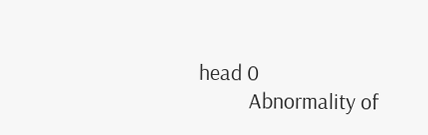head 0
          Abnormality of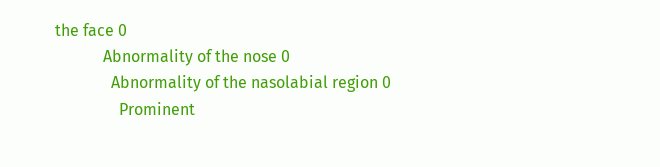the face 0
            Abnormality of the nose 0
              Abnormality of the nasolabial region 0
                Prominent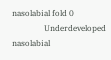nasolabial fold 0
                Underdeveloped nasolabial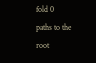fold 0
paths to the root